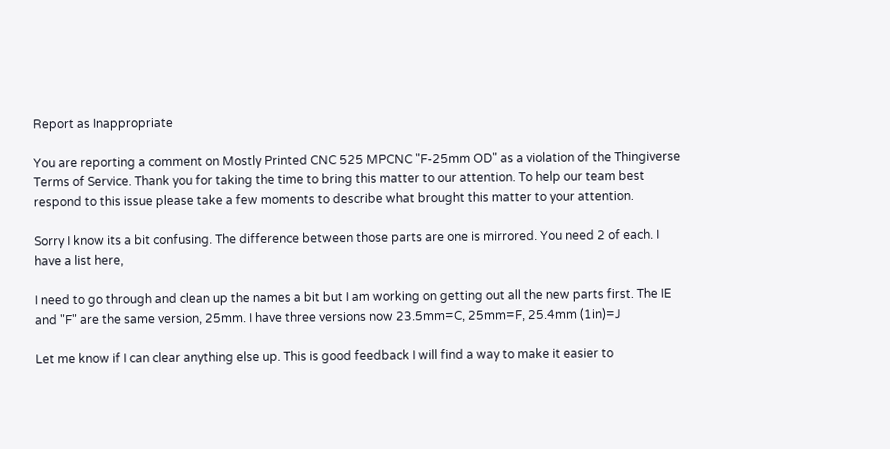Report as Inappropriate

You are reporting a comment on Mostly Printed CNC 525 MPCNC "F-25mm OD" as a violation of the Thingiverse Terms of Service. Thank you for taking the time to bring this matter to our attention. To help our team best respond to this issue please take a few moments to describe what brought this matter to your attention.

Sorry I know its a bit confusing. The difference between those parts are one is mirrored. You need 2 of each. I have a list here,

I need to go through and clean up the names a bit but I am working on getting out all the new parts first. The IE and "F" are the same version, 25mm. I have three versions now 23.5mm=C, 25mm=F, 25.4mm (1in)=J

Let me know if I can clear anything else up. This is good feedback I will find a way to make it easier to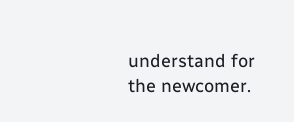understand for the newcomer.